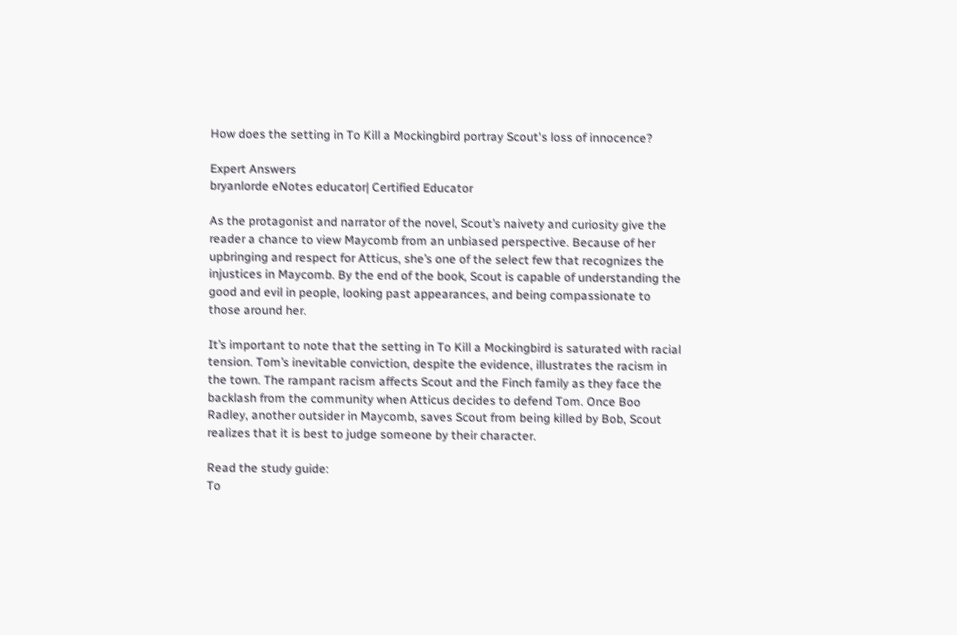How does the setting in To Kill a Mockingbird portray Scout's loss of innocence?

Expert Answers
bryanlorde eNotes educator| Certified Educator

As the protagonist and narrator of the novel, Scout’s naivety and curiosity give the reader a chance to view Maycomb from an unbiased perspective. Because of her upbringing and respect for Atticus, she’s one of the select few that recognizes the injustices in Maycomb. By the end of the book, Scout is capable of understanding the good and evil in people, looking past appearances, and being compassionate to those around her.

It’s important to note that the setting in To Kill a Mockingbird is saturated with racial tension. Tom’s inevitable conviction, despite the evidence, illustrates the racism in the town. The rampant racism affects Scout and the Finch family as they face the backlash from the community when Atticus decides to defend Tom. Once Boo Radley, another outsider in Maycomb, saves Scout from being killed by Bob, Scout realizes that it is best to judge someone by their character.

Read the study guide:
To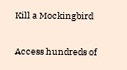Kill a Mockingbird

Access hundreds of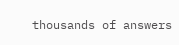thousands of answers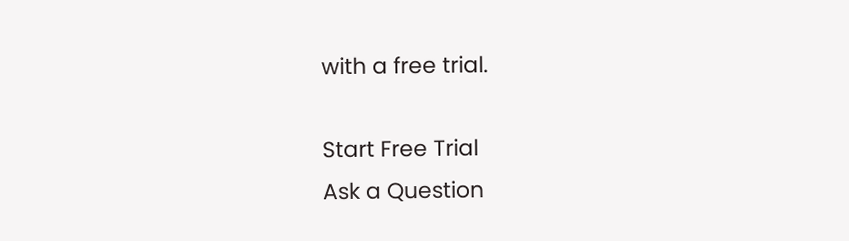with a free trial.

Start Free Trial
Ask a Question